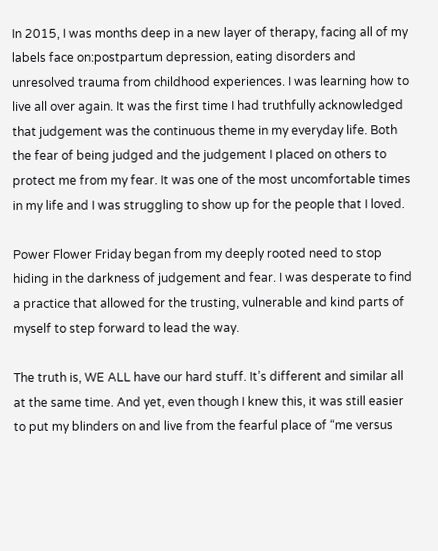In 2015, I was months deep in a new layer of therapy, facing all of my labels face on:postpartum depression, eating disorders and unresolved trauma from childhood experiences. I was learning how to live all over again. It was the first time I had truthfully acknowledged that judgement was the continuous theme in my everyday life. Both the fear of being judged and the judgement I placed on others to protect me from my fear. It was one of the most uncomfortable times in my life and I was struggling to show up for the people that I loved.

Power Flower Friday began from my deeply rooted need to stop hiding in the darkness of judgement and fear. I was desperate to find a practice that allowed for the trusting, vulnerable and kind parts of myself to step forward to lead the way.

The truth is, WE ALL have our hard stuff. It’s different and similar all at the same time. And yet, even though I knew this, it was still easier to put my blinders on and live from the fearful place of “me versus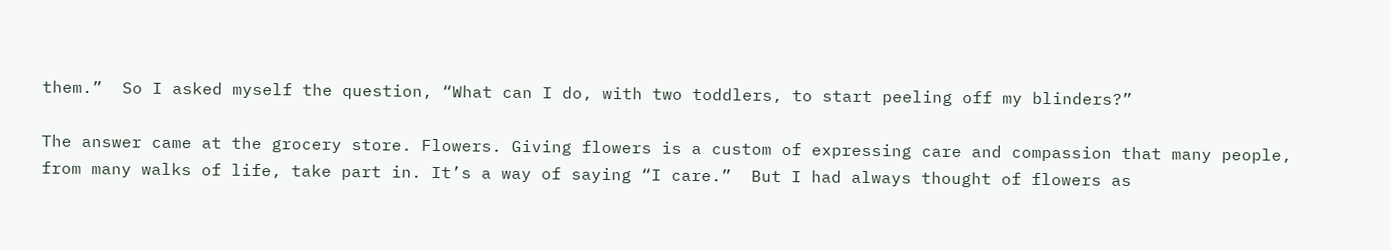them.”  So I asked myself the question, “What can I do, with two toddlers, to start peeling off my blinders?”

The answer came at the grocery store. Flowers. Giving flowers is a custom of expressing care and compassion that many people, from many walks of life, take part in. It’s a way of saying “I care.”  But I had always thought of flowers as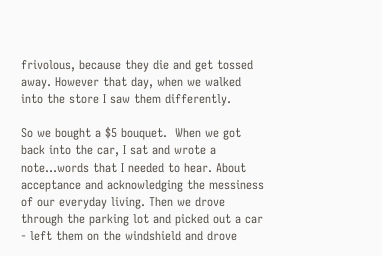frivolous, because they die and get tossed away. However that day, when we walked into the store I saw them differently.

So we bought a $5 bouquet.  When we got back into the car, I sat and wrote a note...words that I needed to hear. About acceptance and acknowledging the messiness of our everyday living. Then we drove through the parking lot and picked out a car - left them on the windshield and drove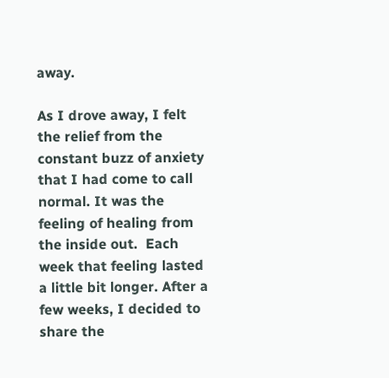away.

As I drove away, I felt the relief from the constant buzz of anxiety that I had come to call normal. It was the feeling of healing from the inside out.  Each week that feeling lasted a little bit longer. After a few weeks, I decided to share the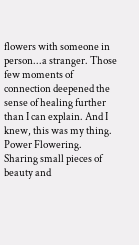flowers with someone in person...a stranger. Those few moments of connection deepened the sense of healing further than I can explain. And I knew, this was my thing.  Power Flowering. Sharing small pieces of beauty and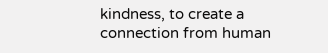kindness, to create a connection from human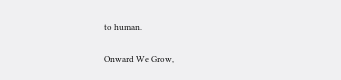to human.

Onward We Grow,